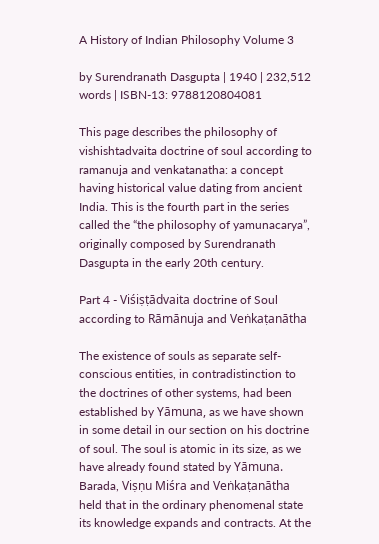A History of Indian Philosophy Volume 3

by Surendranath Dasgupta | 1940 | 232,512 words | ISBN-13: 9788120804081

This page describes the philosophy of vishishtadvaita doctrine of soul according to ramanuja and venkatanatha: a concept having historical value dating from ancient India. This is the fourth part in the series called the “the philosophy of yamunacarya”, originally composed by Surendranath Dasgupta in the early 20th century.

Part 4 - Viśiṣṭādvaita doctrine of Soul according to Rāmānuja and Veṅkaṭanātha

The existence of souls as separate self-conscious entities, in contradistinction to the doctrines of other systems, had been established by Yāmuna, as we have shown in some detail in our section on his doctrine of soul. The soul is atomic in its size, as we have already found stated by Yāmuna. Barada, Viṣṇu Miśra and Veṅkaṭanātha held that in the ordinary phenomenal state its knowledge expands and contracts. At the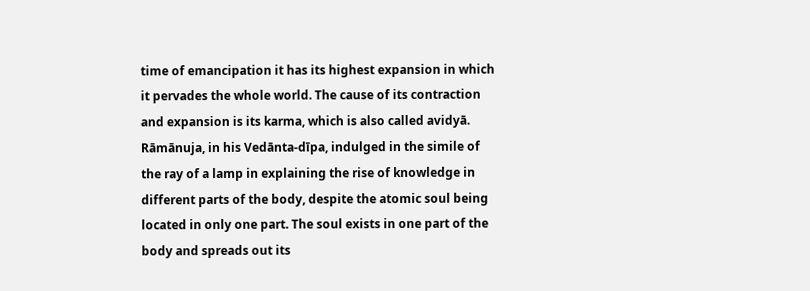time of emancipation it has its highest expansion in which it pervades the whole world. The cause of its contraction and expansion is its karma, which is also called avidyā. Rāmānuja, in his Vedānta-dīpa, indulged in the simile of the ray of a lamp in explaining the rise of knowledge in different parts of the body, despite the atomic soul being located in only one part. The soul exists in one part of the body and spreads out its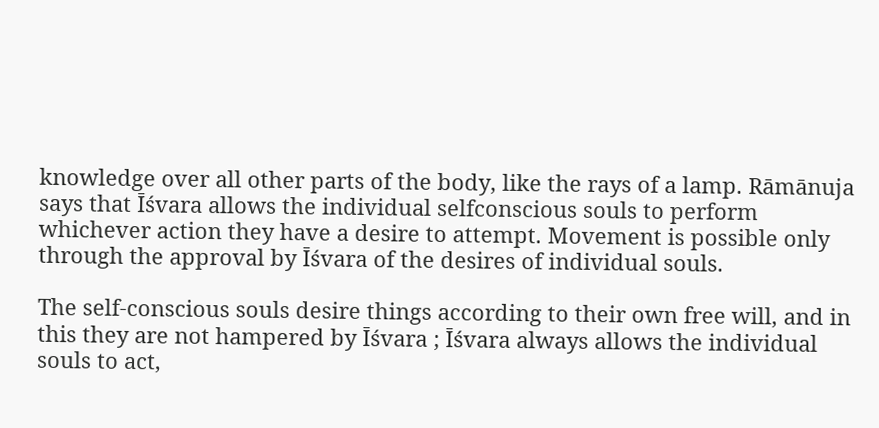knowledge over all other parts of the body, like the rays of a lamp. Rāmānuja says that Īśvara allows the individual selfconscious souls to perform whichever action they have a desire to attempt. Movement is possible only through the approval by Īśvara of the desires of individual souls.

The self-conscious souls desire things according to their own free will, and in this they are not hampered by Īśvara ; Īśvara always allows the individual souls to act,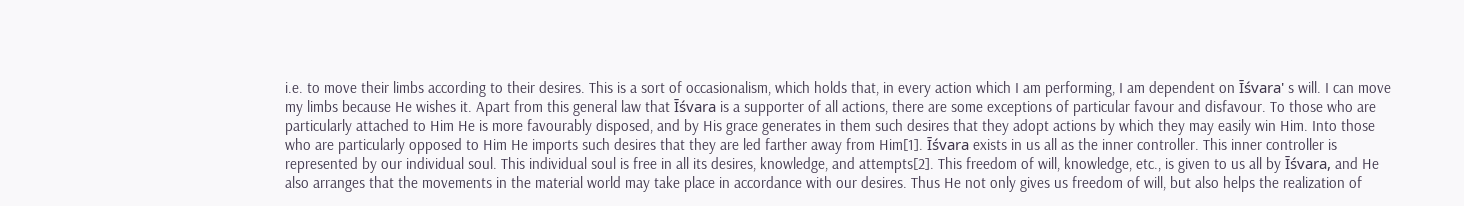i.e. to move their limbs according to their desires. This is a sort of occasionalism, which holds that, in every action which I am performing, I am dependent on Īśvara' s will. I can move my limbs because He wishes it. Apart from this general law that Īśvara is a supporter of all actions, there are some exceptions of particular favour and disfavour. To those who are particularly attached to Him He is more favourably disposed, and by His grace generates in them such desires that they adopt actions by which they may easily win Him. Into those who are particularly opposed to Him He imports such desires that they are led farther away from Him[1]. Īśvara exists in us all as the inner controller. This inner controller is represented by our individual soul. This individual soul is free in all its desires, knowledge, and attempts[2]. This freedom of will, knowledge, etc., is given to us all by Īśvara, and He also arranges that the movements in the material world may take place in accordance with our desires. Thus He not only gives us freedom of will, but also helps the realization of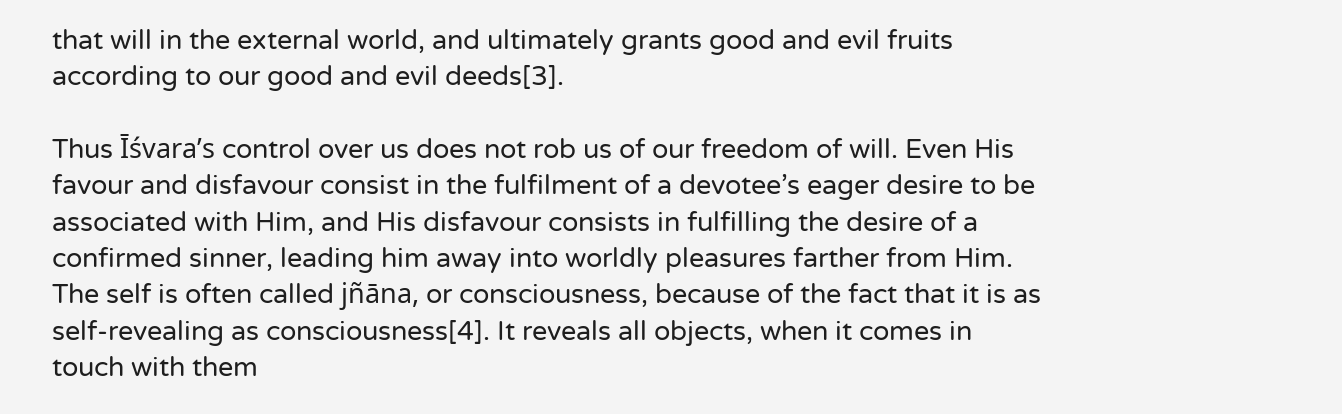that will in the external world, and ultimately grants good and evil fruits according to our good and evil deeds[3].

Thus Īśvara’s control over us does not rob us of our freedom of will. Even His favour and disfavour consist in the fulfilment of a devotee’s eager desire to be associated with Him, and His disfavour consists in fulfilling the desire of a confirmed sinner, leading him away into worldly pleasures farther from Him. The self is often called jñāna, or consciousness, because of the fact that it is as self-revealing as consciousness[4]. It reveals all objects, when it comes in touch with them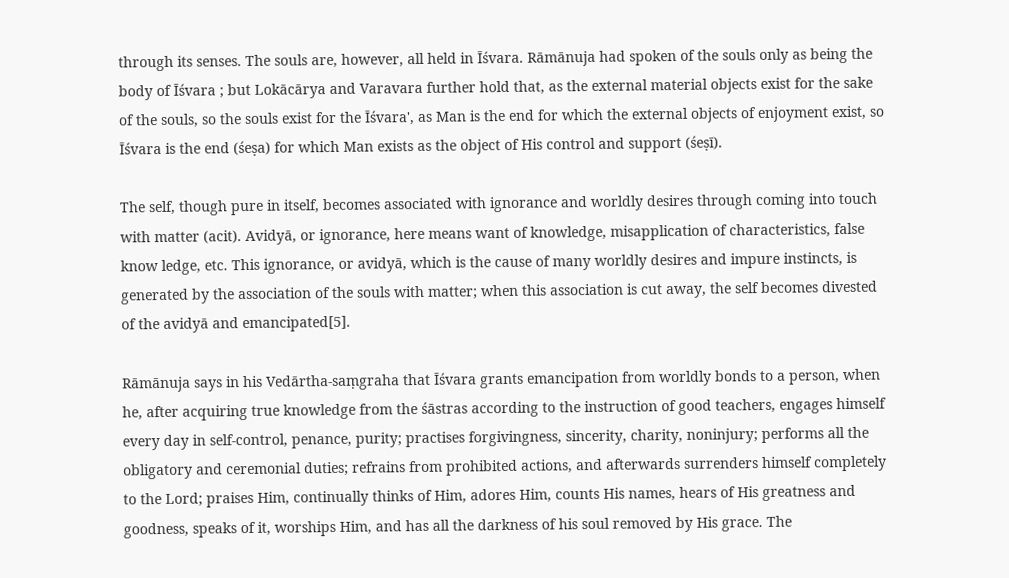through its senses. The souls are, however, all held in Īśvara. Rāmānuja had spoken of the souls only as being the body of Īśvara ; but Lokācārya and Varavara further hold that, as the external material objects exist for the sake of the souls, so the souls exist for the Īśvara', as Man is the end for which the external objects of enjoyment exist, so Īśvara is the end (śeṣa) for which Man exists as the object of His control and support (śeṣī).

The self, though pure in itself, becomes associated with ignorance and worldly desires through coming into touch with matter (acit). Avidyā, or ignorance, here means want of knowledge, misapplication of characteristics, false know ledge, etc. This ignorance, or avidyā, which is the cause of many worldly desires and impure instincts, is generated by the association of the souls with matter; when this association is cut away, the self becomes divested of the avidyā and emancipated[5].

Rāmānuja says in his Vedārtha-saṃgraha that Īśvara grants emancipation from worldly bonds to a person, when he, after acquiring true knowledge from the śāstras according to the instruction of good teachers, engages himself every day in self-control, penance, purity; practises forgivingness, sincerity, charity, noninjury; performs all the obligatory and ceremonial duties; refrains from prohibited actions, and afterwards surrenders himself completely to the Lord; praises Him, continually thinks of Him, adores Him, counts His names, hears of His greatness and goodness, speaks of it, worships Him, and has all the darkness of his soul removed by His grace. The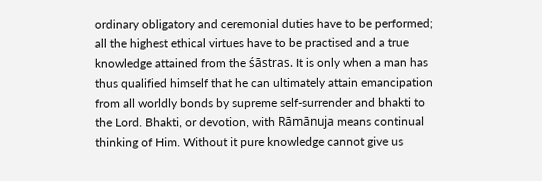ordinary obligatory and ceremonial duties have to be performed; all the highest ethical virtues have to be practised and a true knowledge attained from the śāstras. It is only when a man has thus qualified himself that he can ultimately attain emancipation from all worldly bonds by supreme self-surrender and bhakti to the Lord. Bhakti, or devotion, with Rāmānuja means continual thinking of Him. Without it pure knowledge cannot give us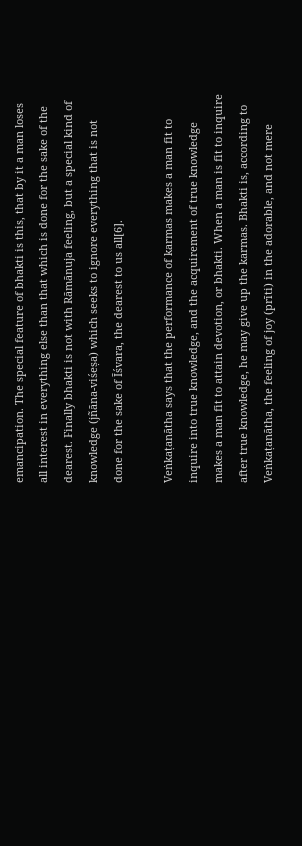emancipation. The special feature of bhakti is this, that by it a man loses all interest in everything else than that which is done for the sake of the dearest. Finally bhakti is not with Rāmānuja feeling, but a special kind of knowledge (jñāna-viśeṣa) which seeks to ignore everything that is not done for the sake of Īśvara, the dearest to us all[6].

Veṅkaṭanātha says that the performance of karmas makes a man fit to inquire into true knowledge, and the acquirement of true knowledge makes a man fit to attain devotion, or bhakti. When a man is fit to inquire after true knowledge, he may give up the karmas. Bhakti is, according to Veṅkaṭanātha, the feeling of joy (prīti) in the adorable, and not mere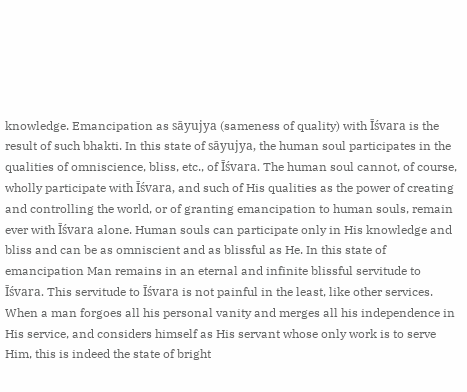knowledge. Emancipation as sāyujya (sameness of quality) with Īśvara is the result of such bhakti. In this state of sāyujya, the human soul participates in the qualities of omniscience, bliss, etc., of Īśvara. The human soul cannot, of course, wholly participate with Īśvara, and such of His qualities as the power of creating and controlling the world, or of granting emancipation to human souls, remain ever with Īśvara alone. Human souls can participate only in His knowledge and bliss and can be as omniscient and as blissful as He. In this state of emancipation Man remains in an eternal and infinite blissful servitude to Īśvara. This servitude to Īśvara is not painful in the least, like other services. When a man forgoes all his personal vanity and merges all his independence in His service, and considers himself as His servant whose only work is to serve Him, this is indeed the state of bright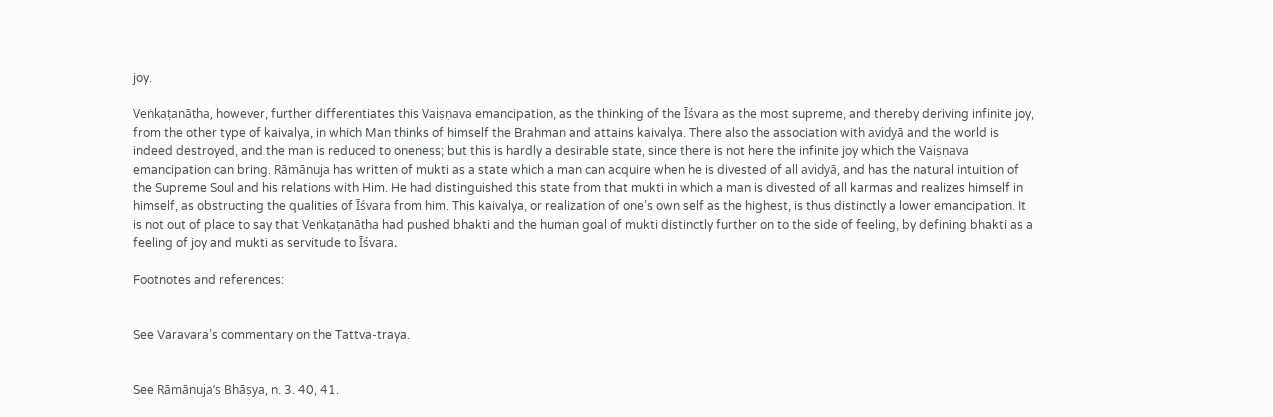joy.

Veṅkaṭanātha, however, further differentiates this Vaiṣṇava emancipation, as the thinking of the Īśvara as the most supreme, and thereby deriving infinite joy, from the other type of kaivalya, in which Man thinks of himself the Brahman and attains kaivalya. There also the association with avidyā and the world is indeed destroyed, and the man is reduced to oneness; but this is hardly a desirable state, since there is not here the infinite joy which the Vaiṣṇava emancipation can bring. Rāmānuja has written of mukti as a state which a man can acquire when he is divested of all avidyā, and has the natural intuition of the Supreme Soul and his relations with Him. He had distinguished this state from that mukti in which a man is divested of all karmas and realizes himself in himself, as obstructing the qualities of Īśvara from him. This kaivalya, or realization of one’s own self as the highest, is thus distinctly a lower emancipation. It is not out of place to say that Veṅkaṭanātha had pushed bhakti and the human goal of mukti distinctly further on to the side of feeling, by defining bhakti as a feeling of joy and mukti as servitude to Īśvara.

Footnotes and references:


See Varavara’s commentary on the Tattva-traya.


See Rāmānuja’s Bhāṣya, n. 3. 40, 41.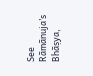See Rāmānuja’s Bhāṣya,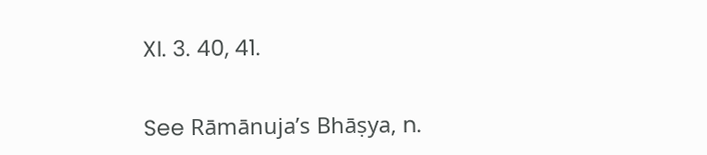XI. 3. 40, 41.


See Rāmānuja’s Bhāṣya, n.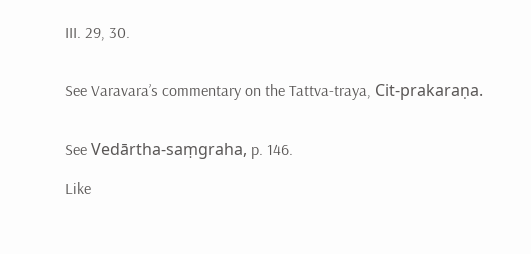III. 29, 30.


See Varavara’s commentary on the Tattva-traya, Cit-prakaraṇa.


See Vedārtha-saṃgraha, p. 146.

Like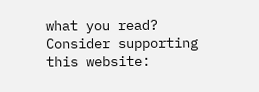what you read? Consider supporting this website: